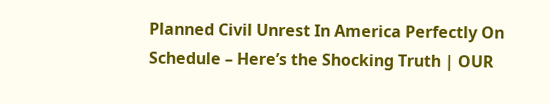Planned Civil Unrest In America Perfectly On Schedule – Here’s the Shocking Truth | OUR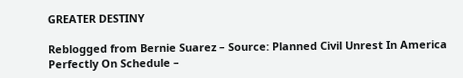GREATER DESTINY

Reblogged from Bernie Suarez – Source: Planned Civil Unrest In America Perfectly On Schedule –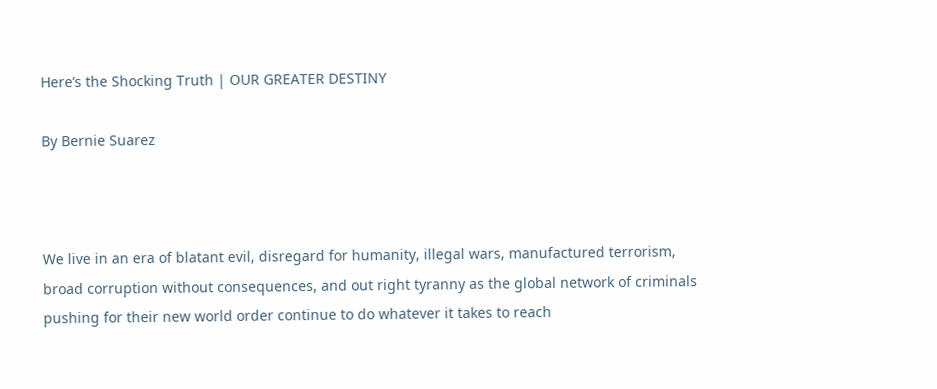Here’s the Shocking Truth | OUR GREATER DESTINY

By Bernie Suarez



We live in an era of blatant evil, disregard for humanity, illegal wars, manufactured terrorism, broad corruption without consequences, and out right tyranny as the global network of criminals pushing for their new world order continue to do whatever it takes to reach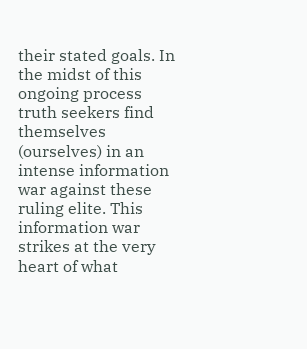their stated goals. In the midst of this ongoing process truth seekers find themselves (ourselves) in an intense information war against these ruling elite. This information war strikes at the very heart of what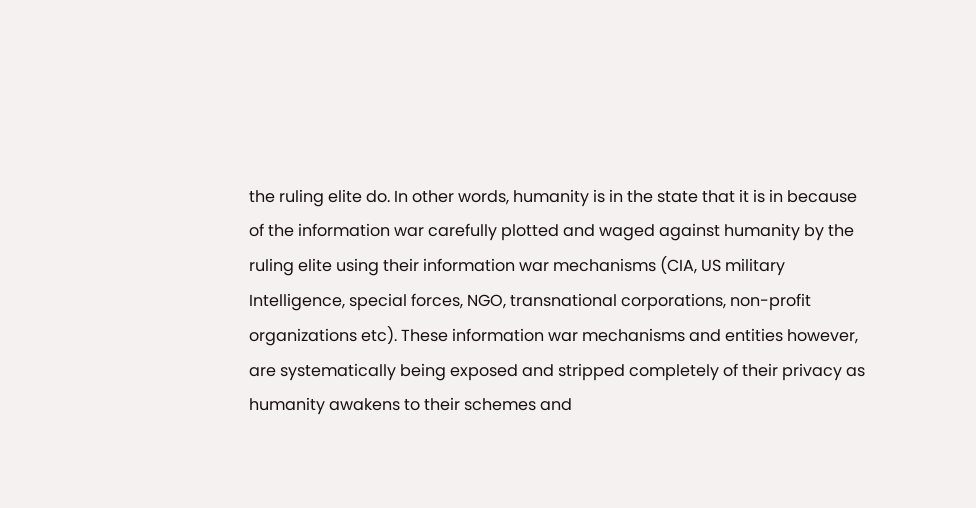the ruling elite do. In other words, humanity is in the state that it is in because of the information war carefully plotted and waged against humanity by the ruling elite using their information war mechanisms (CIA, US military Intelligence, special forces, NGO, transnational corporations, non-profit organizations etc). These information war mechanisms and entities however, are systematically being exposed and stripped completely of their privacy as humanity awakens to their schemes and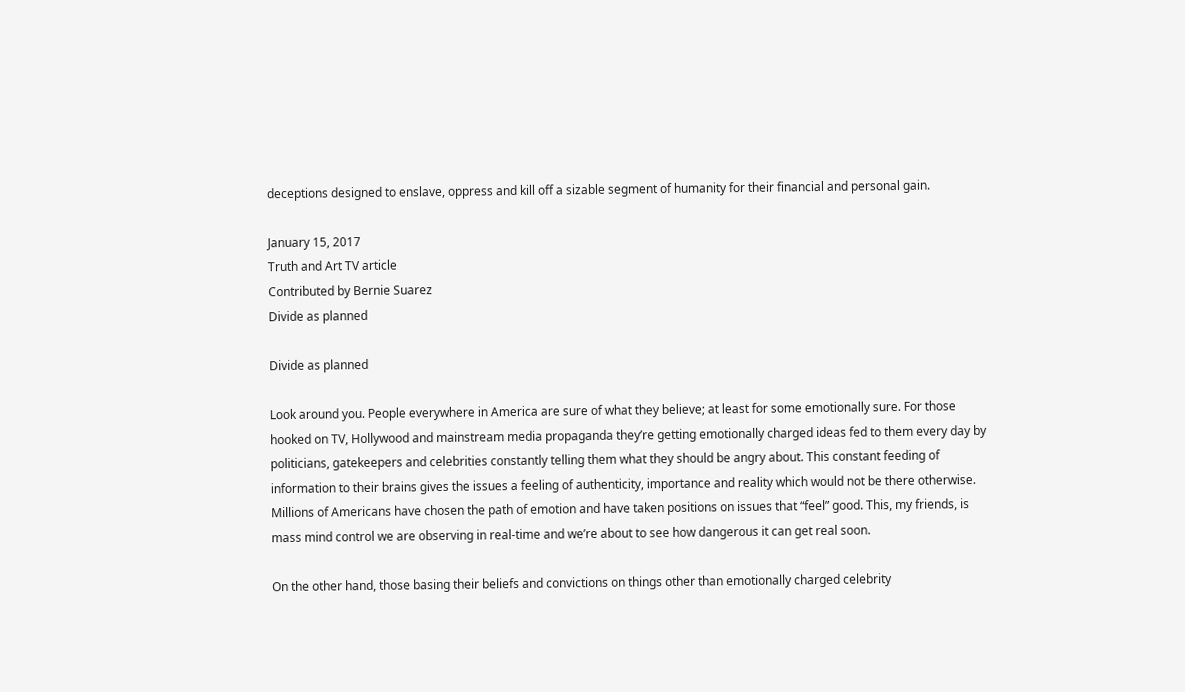deceptions designed to enslave, oppress and kill off a sizable segment of humanity for their financial and personal gain.

January 15, 2017
Truth and Art TV article
Contributed by Bernie Suarez
Divide as planned

Divide as planned

Look around you. People everywhere in America are sure of what they believe; at least for some emotionally sure. For those hooked on TV, Hollywood and mainstream media propaganda they’re getting emotionally charged ideas fed to them every day by politicians, gatekeepers and celebrities constantly telling them what they should be angry about. This constant feeding of information to their brains gives the issues a feeling of authenticity, importance and reality which would not be there otherwise. Millions of Americans have chosen the path of emotion and have taken positions on issues that “feel” good. This, my friends, is mass mind control we are observing in real-time and we’re about to see how dangerous it can get real soon.

On the other hand, those basing their beliefs and convictions on things other than emotionally charged celebrity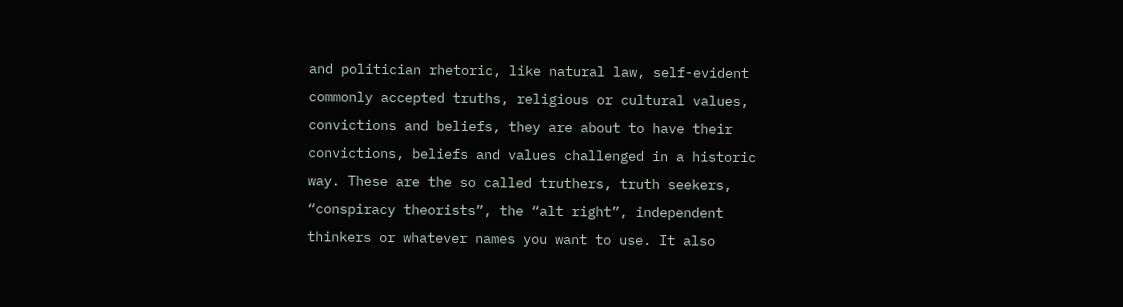and politician rhetoric, like natural law, self-evident commonly accepted truths, religious or cultural values, convictions and beliefs, they are about to have their convictions, beliefs and values challenged in a historic way. These are the so called truthers, truth seekers, “conspiracy theorists”, the “alt right”, independent thinkers or whatever names you want to use. It also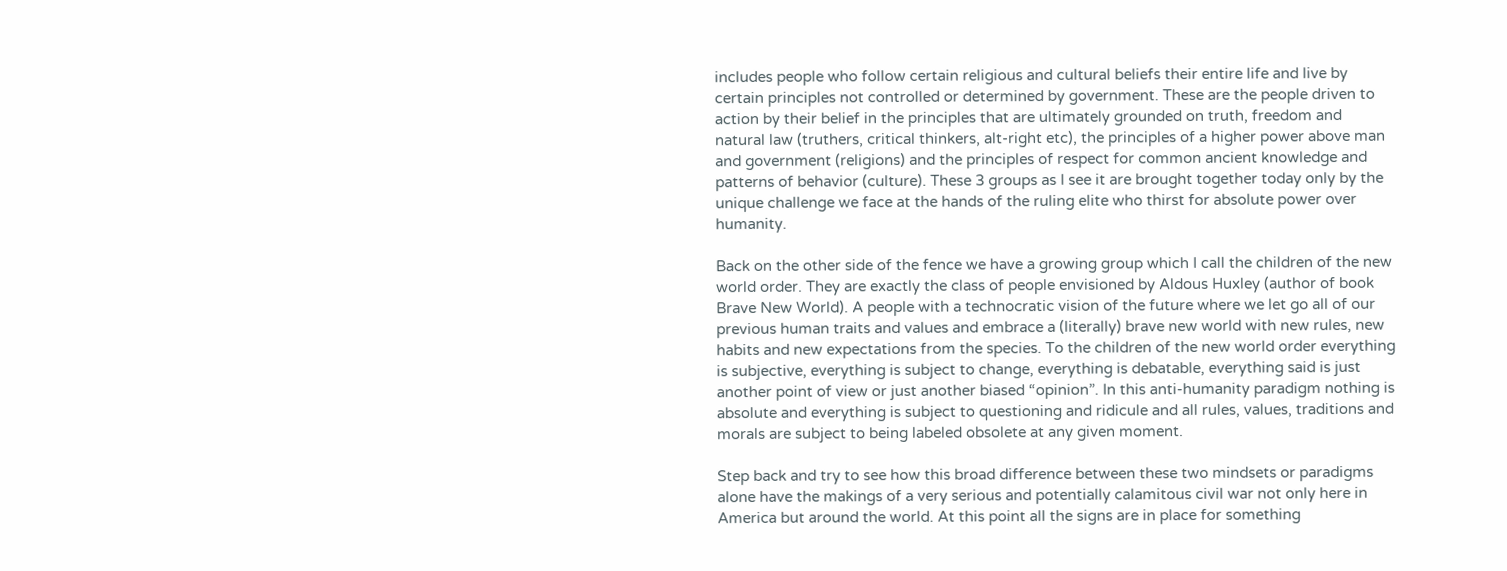includes people who follow certain religious and cultural beliefs their entire life and live by certain principles not controlled or determined by government. These are the people driven to action by their belief in the principles that are ultimately grounded on truth, freedom and natural law (truthers, critical thinkers, alt-right etc), the principles of a higher power above man and government (religions) and the principles of respect for common ancient knowledge and patterns of behavior (culture). These 3 groups as I see it are brought together today only by the unique challenge we face at the hands of the ruling elite who thirst for absolute power over humanity.

Back on the other side of the fence we have a growing group which I call the children of the new world order. They are exactly the class of people envisioned by Aldous Huxley (author of book Brave New World). A people with a technocratic vision of the future where we let go all of our previous human traits and values and embrace a (literally) brave new world with new rules, new habits and new expectations from the species. To the children of the new world order everything is subjective, everything is subject to change, everything is debatable, everything said is just another point of view or just another biased “opinion”. In this anti-humanity paradigm nothing is absolute and everything is subject to questioning and ridicule and all rules, values, traditions and morals are subject to being labeled obsolete at any given moment.

Step back and try to see how this broad difference between these two mindsets or paradigms alone have the makings of a very serious and potentially calamitous civil war not only here in America but around the world. At this point all the signs are in place for something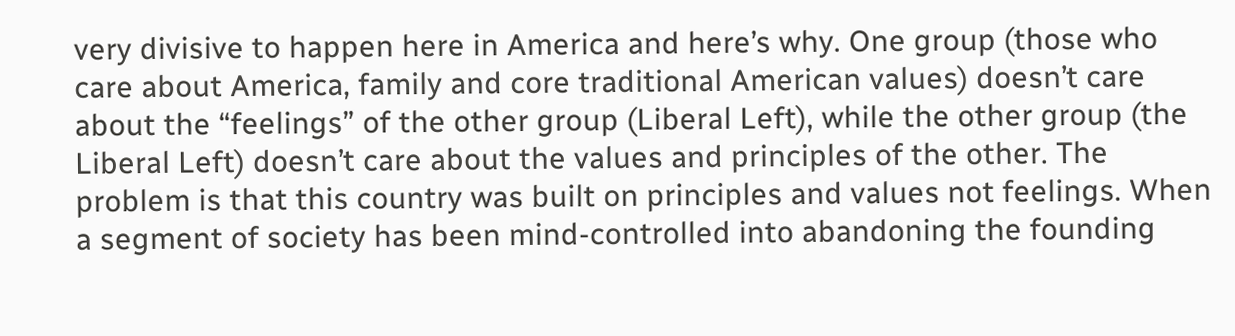very divisive to happen here in America and here’s why. One group (those who care about America, family and core traditional American values) doesn’t care about the “feelings” of the other group (Liberal Left), while the other group (the Liberal Left) doesn’t care about the values and principles of the other. The problem is that this country was built on principles and values not feelings. When a segment of society has been mind-controlled into abandoning the founding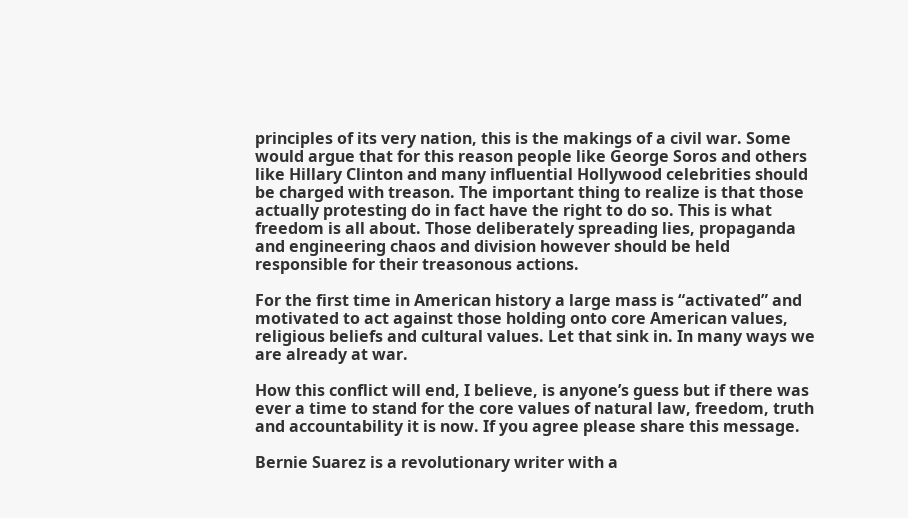principles of its very nation, this is the makings of a civil war. Some would argue that for this reason people like George Soros and others like Hillary Clinton and many influential Hollywood celebrities should be charged with treason. The important thing to realize is that those actually protesting do in fact have the right to do so. This is what freedom is all about. Those deliberately spreading lies, propaganda and engineering chaos and division however should be held responsible for their treasonous actions.

For the first time in American history a large mass is “activated” and motivated to act against those holding onto core American values, religious beliefs and cultural values. Let that sink in. In many ways we are already at war.

How this conflict will end, I believe, is anyone’s guess but if there was ever a time to stand for the core values of natural law, freedom, truth and accountability it is now. If you agree please share this message.

Bernie Suarez is a revolutionary writer with a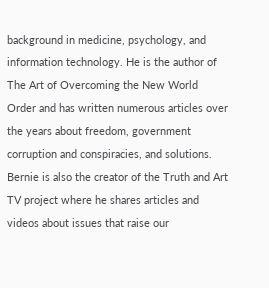background in medicine, psychology, and information technology. He is the author of The Art of Overcoming the New World Order and has written numerous articles over the years about freedom, government corruption and conspiracies, and solutions. Bernie is also the creator of the Truth and Art TV project where he shares articles and videos about issues that raise our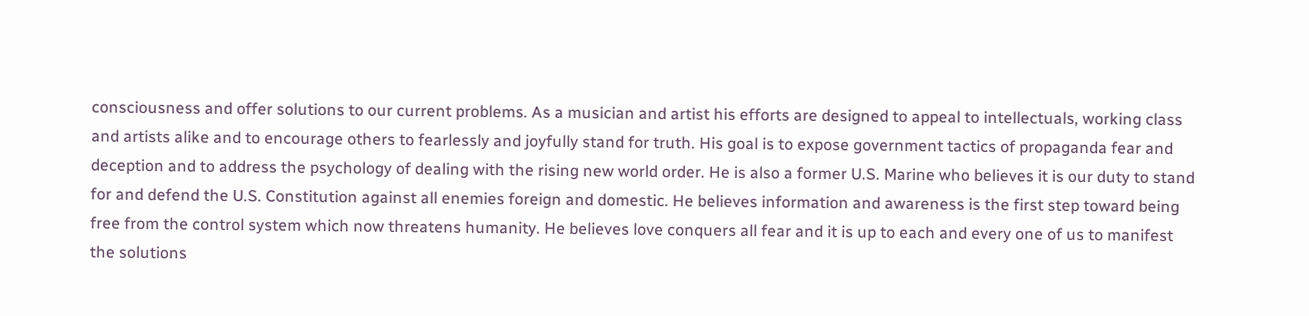consciousness and offer solutions to our current problems. As a musician and artist his efforts are designed to appeal to intellectuals, working class and artists alike and to encourage others to fearlessly and joyfully stand for truth. His goal is to expose government tactics of propaganda fear and deception and to address the psychology of dealing with the rising new world order. He is also a former U.S. Marine who believes it is our duty to stand for and defend the U.S. Constitution against all enemies foreign and domestic. He believes information and awareness is the first step toward being free from the control system which now threatens humanity. He believes love conquers all fear and it is up to each and every one of us to manifest the solutions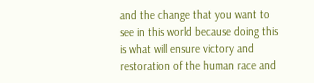and the change that you want to see in this world because doing this is what will ensure victory and restoration of the human race and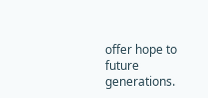offer hope to future generations.